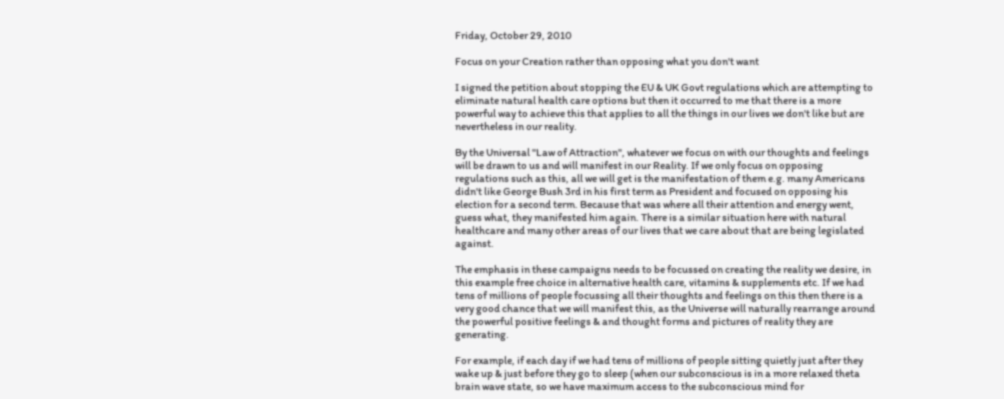Friday, October 29, 2010

Focus on your Creation rather than opposing what you don't want

I signed the petition about stopping the EU & UK Govt regulations which are attempting to eliminate natural health care options but then it occurred to me that there is a more powerful way to achieve this that applies to all the things in our lives we don't like but are nevertheless in our reality.

By the Universal "Law of Attraction", whatever we focus on with our thoughts and feelings will be drawn to us and will manifest in our Reality. If we only focus on opposing regulations such as this, all we will get is the manifestation of them e.g. many Americans didn't like George Bush 3rd in his first term as President and focused on opposing his election for a second term. Because that was where all their attention and energy went, guess what, they manifested him again. There is a similar situation here with natural healthcare and many other areas of our lives that we care about that are being legislated against.

The emphasis in these campaigns needs to be focussed on creating the reality we desire, in this example free choice in alternative health care, vitamins & supplements etc. If we had tens of millions of people focussing all their thoughts and feelings on this then there is a very good chance that we will manifest this, as the Universe will naturally rearrange around the powerful positive feelings & and thought forms and pictures of reality they are generating.

For example, if each day if we had tens of millions of people sitting quietly just after they wake up & just before they go to sleep (when our subconscious is in a more relaxed theta brain wave state, so we have maximum access to the subconscious mind for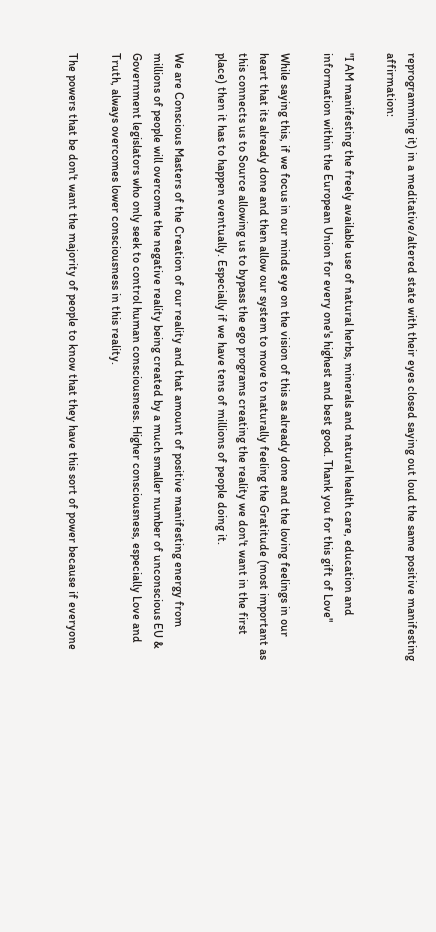reprogramming it) in a meditative/altered state with their eyes closed saying out loud the same positive manifesting affirmation:

"I AM manifesting the freely available use of natural herbs, minerals and natural health care, education and information within the European Union for every one's highest and best good. Thank you for this gift of Love"

While saying this, if we focus in our minds eye on the vision of this as already done and the loving feelings in our heart that its already done and then allow our system to move to naturally feeling the Gratitude (most important as this connects us to Source allowing us to bypass the ego programs creating the reality we don't want in the first place) then it has to happen eventually. Especially if we have tens of millions of people doing it.

We are Conscious Masters of the Creation of our reality and that amount of positive manifesting energy from millions of people will overcome the negative reality being created by a much smaller number of unconscious EU & Government legislators who only seek to control human consciousness. Higher consciousness, especially Love and Truth, always overcomes lower consciousness in this reality.

The powers that be don't want the majority of people to know that they have this sort of power because if everyone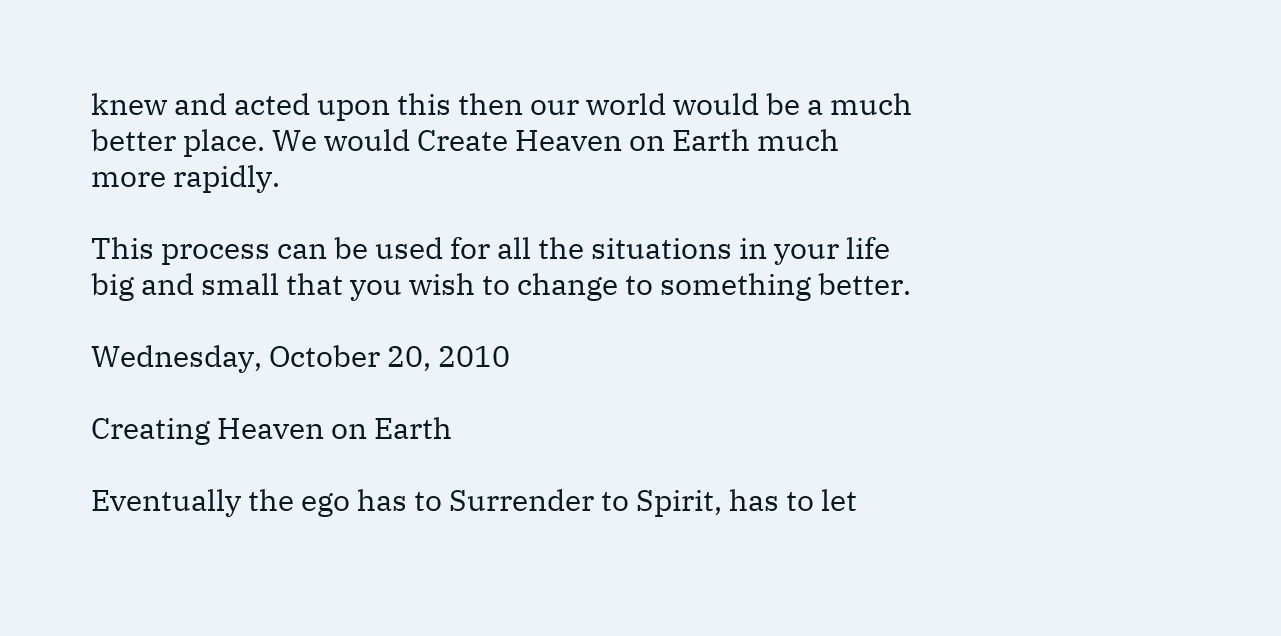knew and acted upon this then our world would be a much better place. We would Create Heaven on Earth much more rapidly.

This process can be used for all the situations in your life big and small that you wish to change to something better.

Wednesday, October 20, 2010

Creating Heaven on Earth

Eventually the ego has to Surrender to Spirit, has to let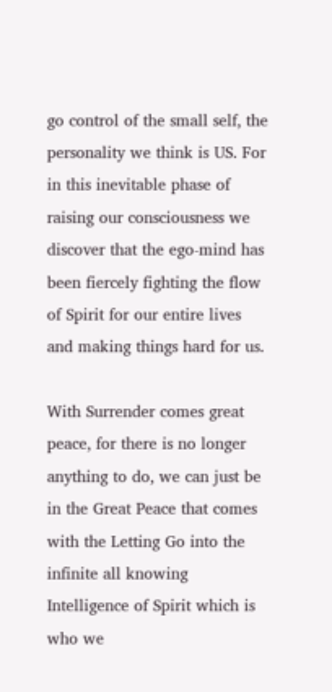go control of the small self, the personality we think is US. For in this inevitable phase of raising our consciousness we discover that the ego-mind has been fiercely fighting the flow of Spirit for our entire lives and making things hard for us.

With Surrender comes great peace, for there is no longer anything to do, we can just be in the Great Peace that comes with the Letting Go into the infinite all knowing Intelligence of Spirit which is who we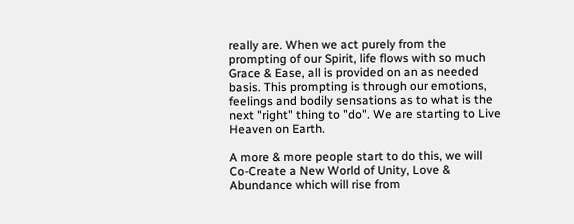really are. When we act purely from the prompting of our Spirit, life flows with so much Grace & Ease, all is provided on an as needed basis. This prompting is through our emotions, feelings and bodily sensations as to what is the next "right" thing to "do". We are starting to Live Heaven on Earth.

A more & more people start to do this, we will Co-Create a New World of Unity, Love & Abundance which will rise from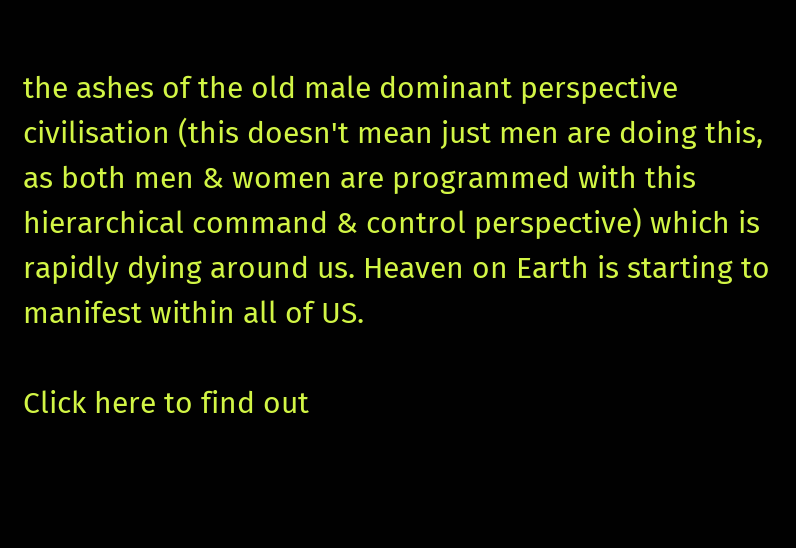the ashes of the old male dominant perspective civilisation (this doesn't mean just men are doing this, as both men & women are programmed with this hierarchical command & control perspective) which is rapidly dying around us. Heaven on Earth is starting to manifest within all of US.

Click here to find out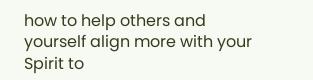how to help others and yourself align more with your Spirit to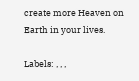create more Heaven on Earth in your lives.

Labels: , , ,